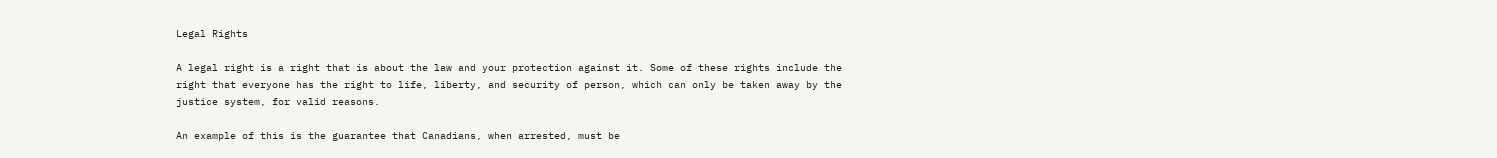Legal Rights

A legal right is a right that is about the law and your protection against it. Some of these rights include the right that everyone has the right to life, liberty, and security of person, which can only be taken away by the justice system, for valid reasons.

An example of this is the guarantee that Canadians, when arrested, must be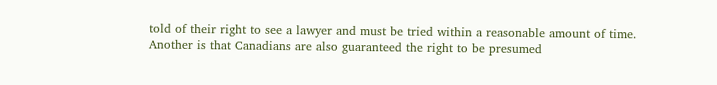told of their right to see a lawyer and must be tried within a reasonable amount of time. Another is that Canadians are also guaranteed the right to be presumed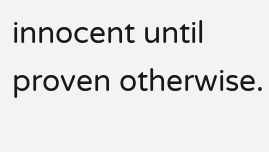innocent until proven otherwise.